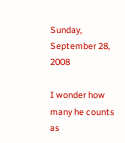Sunday, September 28, 2008

I wonder how many he counts as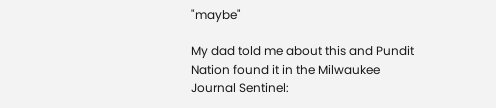"maybe"

My dad told me about this and Pundit Nation found it in the Milwaukee Journal Sentinel: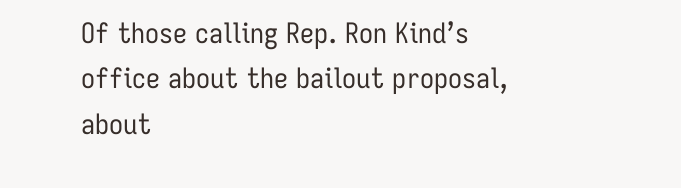Of those calling Rep. Ron Kind’s office about the bailout proposal, about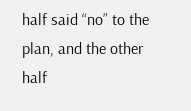half said “no” to the plan, and the other half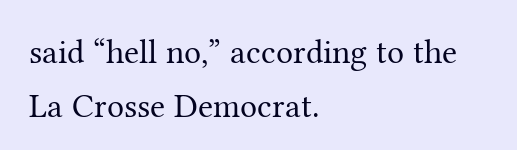said “hell no,” according to the La Crosse Democrat.